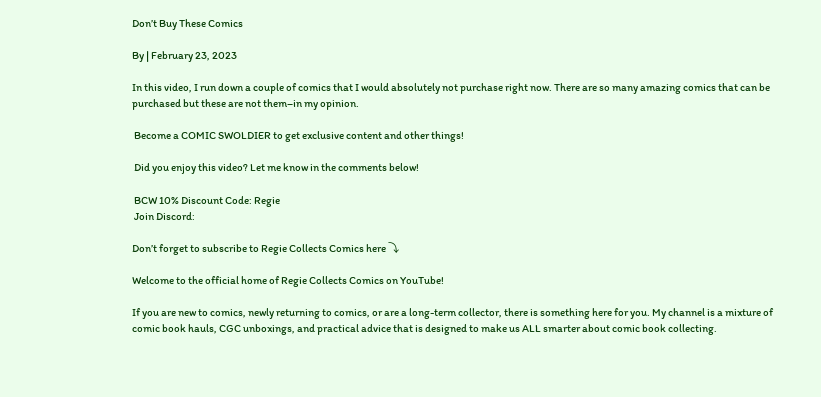Don’t Buy These Comics

By | February 23, 2023

In this video, I run down a couple of comics that I would absolutely not purchase right now. There are so many amazing comics that can be purchased but these are not them–in my opinion.

 Become a COMIC SWOLDIER to get exclusive content and other things!

 Did you enjoy this video? Let me know in the comments below!

 BCW 10% Discount Code: Regie
 Join Discord:

Don’t forget to subscribe to Regie Collects Comics here ⤵

Welcome to the official home of Regie Collects Comics on YouTube!

If you are new to comics, newly returning to comics, or are a long-term collector, there is something here for you. My channel is a mixture of comic book hauls, CGC unboxings, and practical advice that is designed to make us ALL smarter about comic book collecting.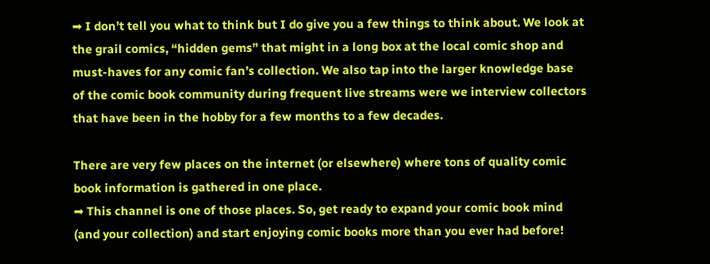➡ I don’t tell you what to think but I do give you a few things to think about. We look at the grail comics, “hidden gems” that might in a long box at the local comic shop and must-haves for any comic fan’s collection. We also tap into the larger knowledge base of the comic book community during frequent live streams were we interview collectors that have been in the hobby for a few months to a few decades.

There are very few places on the internet (or elsewhere) where tons of quality comic book information is gathered in one place.
➡ This channel is one of those places. So, get ready to expand your comic book mind (and your collection) and start enjoying comic books more than you ever had before!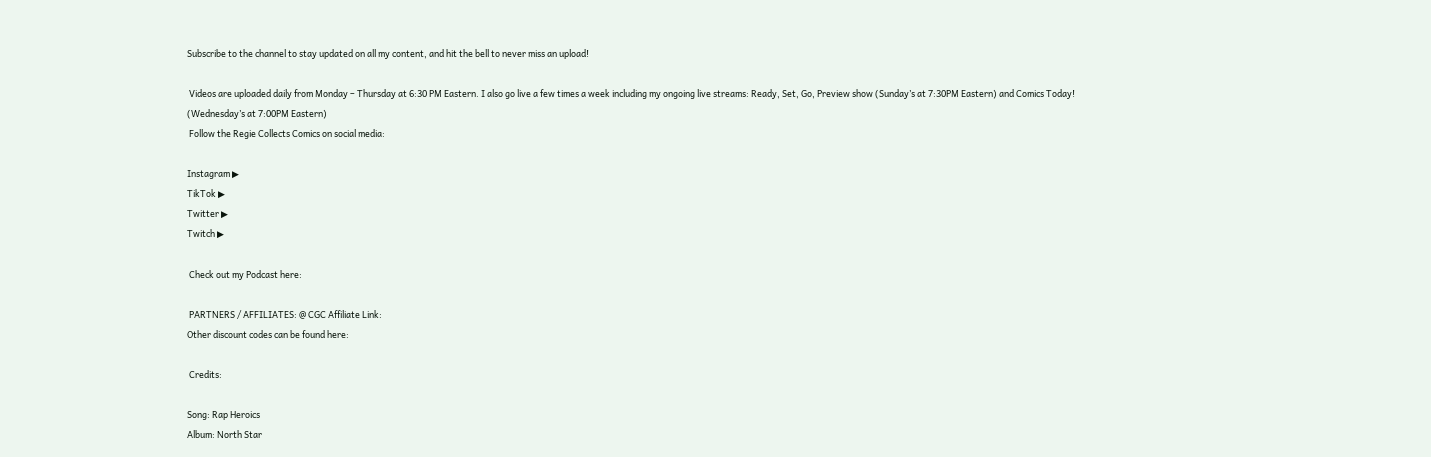Subscribe to the channel to stay updated on all my content, and hit the bell to never miss an upload!

 Videos are uploaded daily from Monday – Thursday at 6:30 PM Eastern. I also go live a few times a week including my ongoing live streams: Ready, Set, Go, Preview show (Sunday’s at 7:30PM Eastern) and Comics Today! (Wednesday’s at 7:00PM Eastern)
 Follow the Regie Collects Comics on social media:

Instagram ▶
TikTok ▶
Twitter ▶
Twitch ▶

 Check out my Podcast here:

 PARTNERS / AFFILIATES: @ CGC Affiliate Link:
Other discount codes can be found here:

 Credits:

Song: Rap Heroics
Album: North Star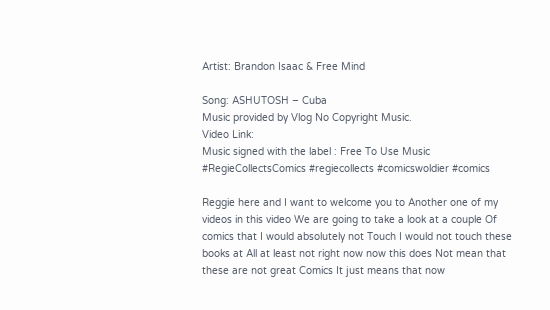Artist: Brandon Isaac & Free Mind

Song: ASHUTOSH – Cuba
Music provided by Vlog No Copyright Music.
Video Link:
Music signed with the label : Free To Use Music
#RegieCollectsComics #regiecollects #comicswoldier #comics

Reggie here and I want to welcome you to Another one of my videos in this video We are going to take a look at a couple Of comics that I would absolutely not Touch I would not touch these books at All at least not right now now this does Not mean that these are not great Comics It just means that now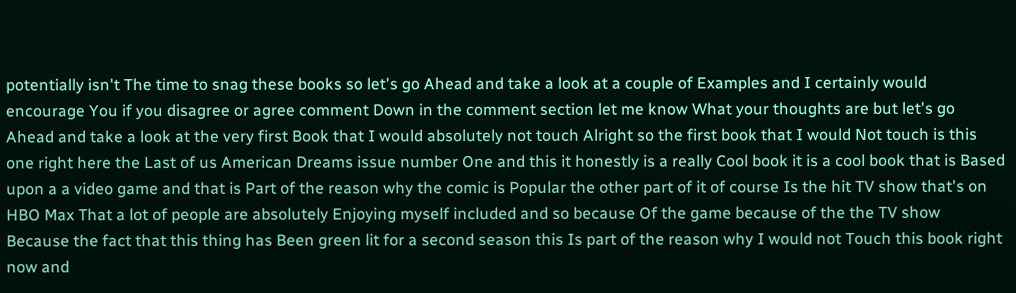potentially isn't The time to snag these books so let's go Ahead and take a look at a couple of Examples and I certainly would encourage You if you disagree or agree comment Down in the comment section let me know What your thoughts are but let's go Ahead and take a look at the very first Book that I would absolutely not touch Alright so the first book that I would Not touch is this one right here the Last of us American Dreams issue number One and this it honestly is a really Cool book it is a cool book that is Based upon a a video game and that is Part of the reason why the comic is Popular the other part of it of course Is the hit TV show that's on HBO Max That a lot of people are absolutely Enjoying myself included and so because Of the game because of the the TV show Because the fact that this thing has Been green lit for a second season this Is part of the reason why I would not Touch this book right now and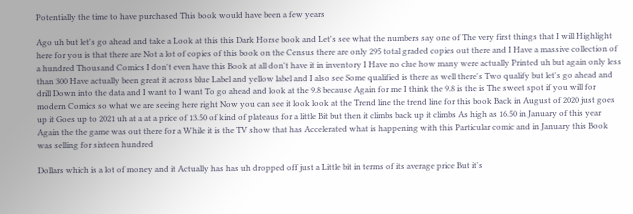Potentially the time to have purchased This book would have been a few years

Ago uh but let's go ahead and take a Look at this this Dark Horse book and Let's see what the numbers say one of The very first things that I will Highlight here for you is that there are Not a lot of copies of this book on the Census there are only 295 total graded copies out there and I Have a massive collection of a hundred Thousand Comics I don't even have this Book at all don't have it in inventory I Have no clue how many were actually Printed uh but again only less than 300 Have actually been great it across blue Label and yellow label and I also see Some qualified is there as well there's Two qualify but let's go ahead and drill Down into the data and I want to I want To go ahead and look at the 9.8 because Again for me I think the 9.8 is the is The sweet spot if you will for modern Comics so what we are seeing here right Now you can see it look look at the Trend line the trend line for this book Back in August of 2020 just goes up it Goes up to 2021 uh at a at a price of 13.50 of kind of plateaus for a little Bit but then it climbs back up it climbs As high as 16.50 in January of this year Again the the game was out there for a While it is the TV show that has Accelerated what is happening with this Particular comic and in January this Book was selling for sixteen hundred

Dollars which is a lot of money and it Actually has has uh dropped off just a Little bit in terms of its average price But it's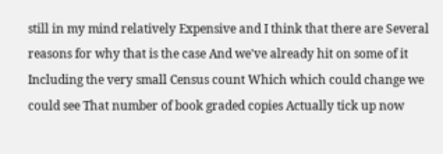still in my mind relatively Expensive and I think that there are Several reasons for why that is the case And we've already hit on some of it Including the very small Census count Which which could change we could see That number of book graded copies Actually tick up now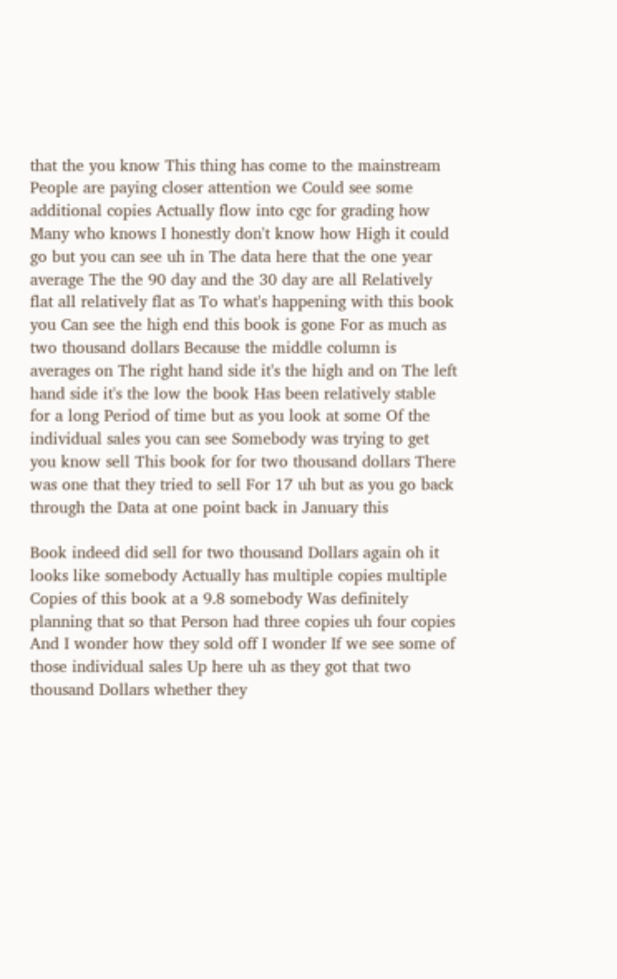that the you know This thing has come to the mainstream People are paying closer attention we Could see some additional copies Actually flow into cgc for grading how Many who knows I honestly don't know how High it could go but you can see uh in The data here that the one year average The the 90 day and the 30 day are all Relatively flat all relatively flat as To what's happening with this book you Can see the high end this book is gone For as much as two thousand dollars Because the middle column is averages on The right hand side it's the high and on The left hand side it's the low the book Has been relatively stable for a long Period of time but as you look at some Of the individual sales you can see Somebody was trying to get you know sell This book for for two thousand dollars There was one that they tried to sell For 17 uh but as you go back through the Data at one point back in January this

Book indeed did sell for two thousand Dollars again oh it looks like somebody Actually has multiple copies multiple Copies of this book at a 9.8 somebody Was definitely planning that so that Person had three copies uh four copies And I wonder how they sold off I wonder If we see some of those individual sales Up here uh as they got that two thousand Dollars whether they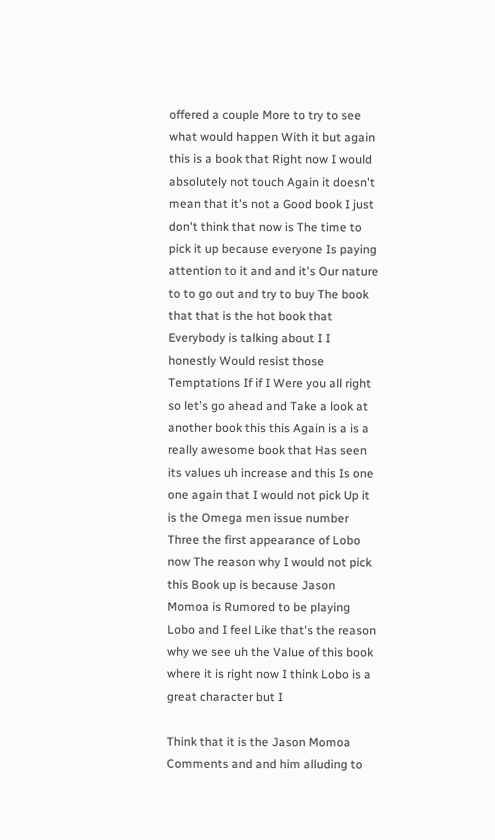offered a couple More to try to see what would happen With it but again this is a book that Right now I would absolutely not touch Again it doesn't mean that it's not a Good book I just don't think that now is The time to pick it up because everyone Is paying attention to it and and it's Our nature to to go out and try to buy The book that that is the hot book that Everybody is talking about I I honestly Would resist those Temptations If if I Were you all right so let's go ahead and Take a look at another book this this Again is a is a really awesome book that Has seen its values uh increase and this Is one one again that I would not pick Up it is the Omega men issue number Three the first appearance of Lobo now The reason why I would not pick this Book up is because Jason Momoa is Rumored to be playing Lobo and I feel Like that's the reason why we see uh the Value of this book where it is right now I think Lobo is a great character but I

Think that it is the Jason Momoa Comments and and him alluding to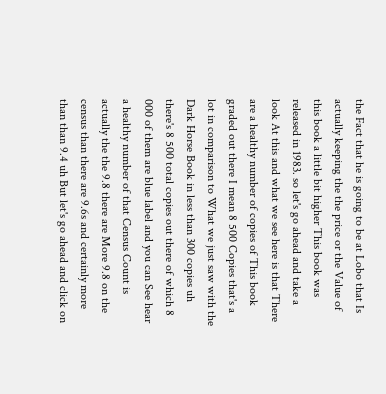the Fact that he is going to be at Lobo that Is actually keeping the the price or the Value of this book a little bit higher This book was released in 1983. so let's go ahead and take a look At this and what we see here is that There are a healthy number of copies of This book graded out there I mean 8 500 Copies that's a lot in comparison to What we just saw with the Dark Horse Book in less than 300 copies uh there's 8 500 total copies out there of which 8 000 of them are blue label and you can See hear a healthy number of that Census Count is actually the the 9.8 there are More 9.8 on the census than there are 9.6s and certainly more than than 9.4 uh But let's go ahead and click on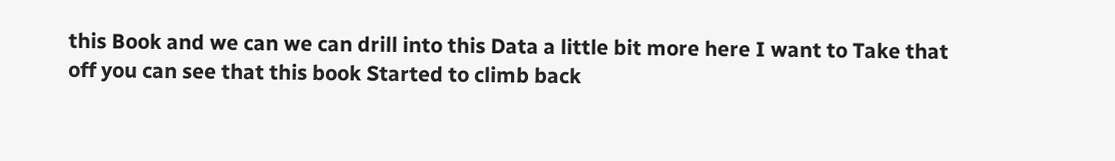this Book and we can we can drill into this Data a little bit more here I want to Take that off you can see that this book Started to climb back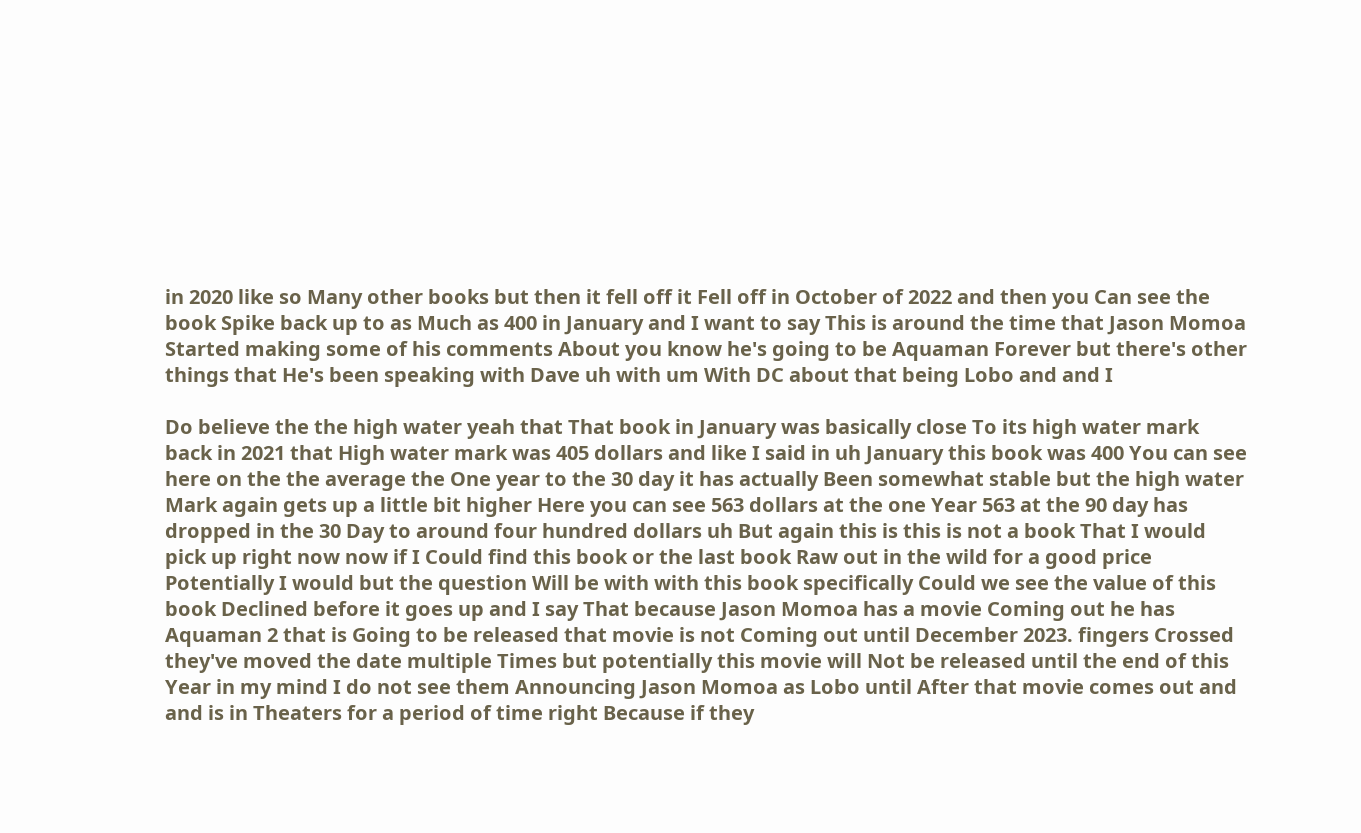in 2020 like so Many other books but then it fell off it Fell off in October of 2022 and then you Can see the book Spike back up to as Much as 400 in January and I want to say This is around the time that Jason Momoa Started making some of his comments About you know he's going to be Aquaman Forever but there's other things that He's been speaking with Dave uh with um With DC about that being Lobo and and I

Do believe the the high water yeah that That book in January was basically close To its high water mark back in 2021 that High water mark was 405 dollars and like I said in uh January this book was 400 You can see here on the the average the One year to the 30 day it has actually Been somewhat stable but the high water Mark again gets up a little bit higher Here you can see 563 dollars at the one Year 563 at the 90 day has dropped in the 30 Day to around four hundred dollars uh But again this is this is not a book That I would pick up right now now if I Could find this book or the last book Raw out in the wild for a good price Potentially I would but the question Will be with with this book specifically Could we see the value of this book Declined before it goes up and I say That because Jason Momoa has a movie Coming out he has Aquaman 2 that is Going to be released that movie is not Coming out until December 2023. fingers Crossed they've moved the date multiple Times but potentially this movie will Not be released until the end of this Year in my mind I do not see them Announcing Jason Momoa as Lobo until After that movie comes out and and is in Theaters for a period of time right Because if they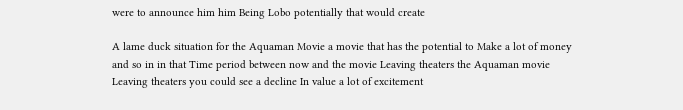were to announce him him Being Lobo potentially that would create

A lame duck situation for the Aquaman Movie a movie that has the potential to Make a lot of money and so in in that Time period between now and the movie Leaving theaters the Aquaman movie Leaving theaters you could see a decline In value a lot of excitement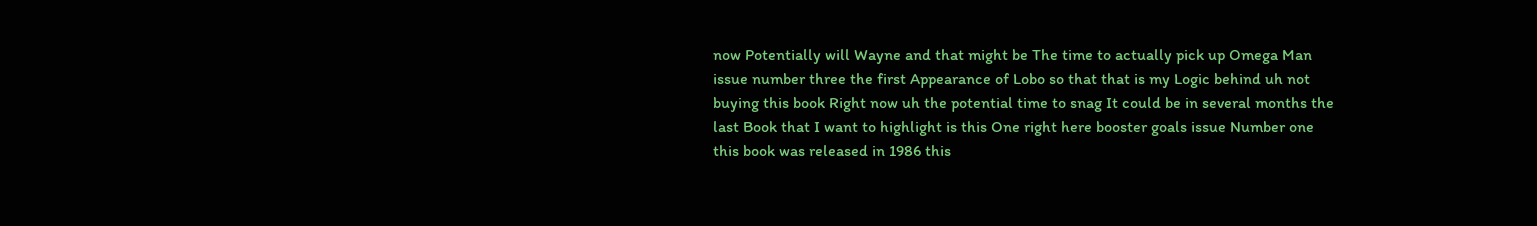now Potentially will Wayne and that might be The time to actually pick up Omega Man issue number three the first Appearance of Lobo so that that is my Logic behind uh not buying this book Right now uh the potential time to snag It could be in several months the last Book that I want to highlight is this One right here booster goals issue Number one this book was released in 1986 this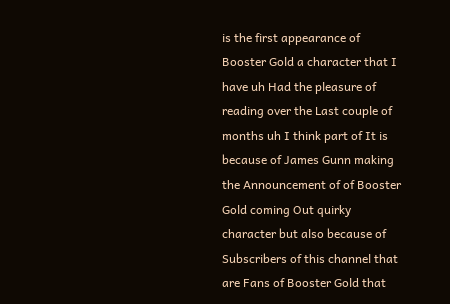is the first appearance of Booster Gold a character that I have uh Had the pleasure of reading over the Last couple of months uh I think part of It is because of James Gunn making the Announcement of of Booster Gold coming Out quirky character but also because of Subscribers of this channel that are Fans of Booster Gold that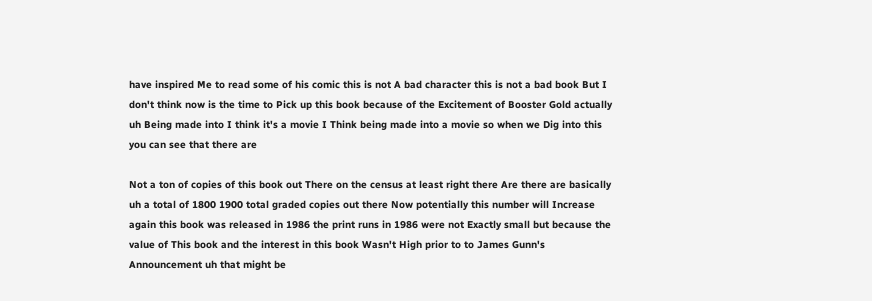have inspired Me to read some of his comic this is not A bad character this is not a bad book But I don't think now is the time to Pick up this book because of the Excitement of Booster Gold actually uh Being made into I think it's a movie I Think being made into a movie so when we Dig into this you can see that there are

Not a ton of copies of this book out There on the census at least right there Are there are basically uh a total of 1800 1900 total graded copies out there Now potentially this number will Increase again this book was released in 1986 the print runs in 1986 were not Exactly small but because the value of This book and the interest in this book Wasn't High prior to to James Gunn's Announcement uh that might be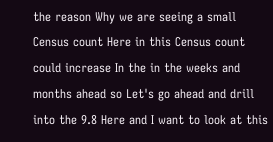the reason Why we are seeing a small Census count Here in this Census count could increase In the in the weeks and months ahead so Let's go ahead and drill into the 9.8 Here and I want to look at this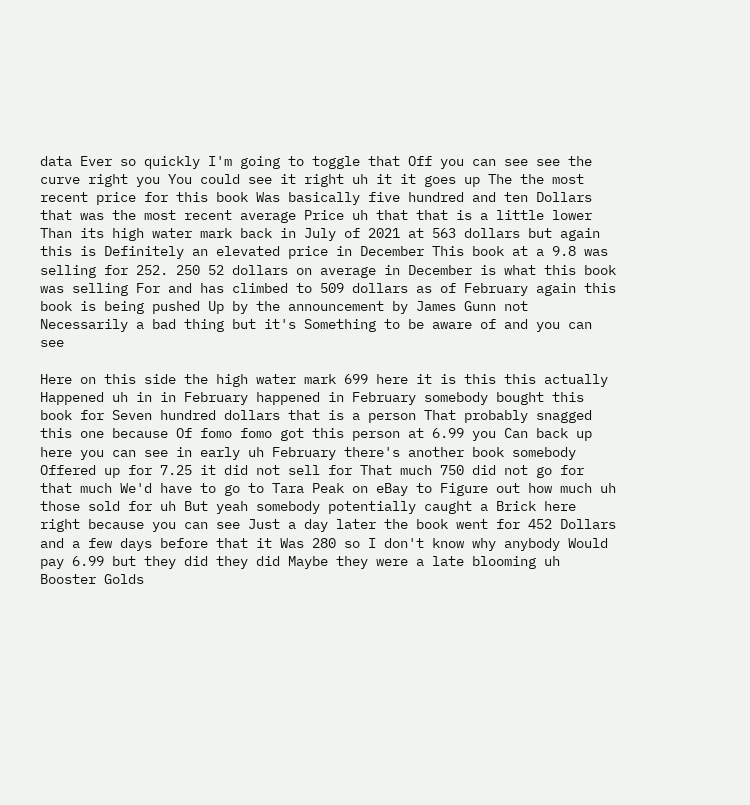data Ever so quickly I'm going to toggle that Off you can see see the curve right you You could see it right uh it it goes up The the most recent price for this book Was basically five hundred and ten Dollars that was the most recent average Price uh that that is a little lower Than its high water mark back in July of 2021 at 563 dollars but again this is Definitely an elevated price in December This book at a 9.8 was selling for 252. 250 52 dollars on average in December is what this book was selling For and has climbed to 509 dollars as of February again this book is being pushed Up by the announcement by James Gunn not Necessarily a bad thing but it's Something to be aware of and you can see

Here on this side the high water mark 699 here it is this this actually Happened uh in in February happened in February somebody bought this book for Seven hundred dollars that is a person That probably snagged this one because Of fomo fomo got this person at 6.99 you Can back up here you can see in early uh February there's another book somebody Offered up for 7.25 it did not sell for That much 750 did not go for that much We'd have to go to Tara Peak on eBay to Figure out how much uh those sold for uh But yeah somebody potentially caught a Brick here right because you can see Just a day later the book went for 452 Dollars and a few days before that it Was 280 so I don't know why anybody Would pay 6.99 but they did they did Maybe they were a late blooming uh Booster Golds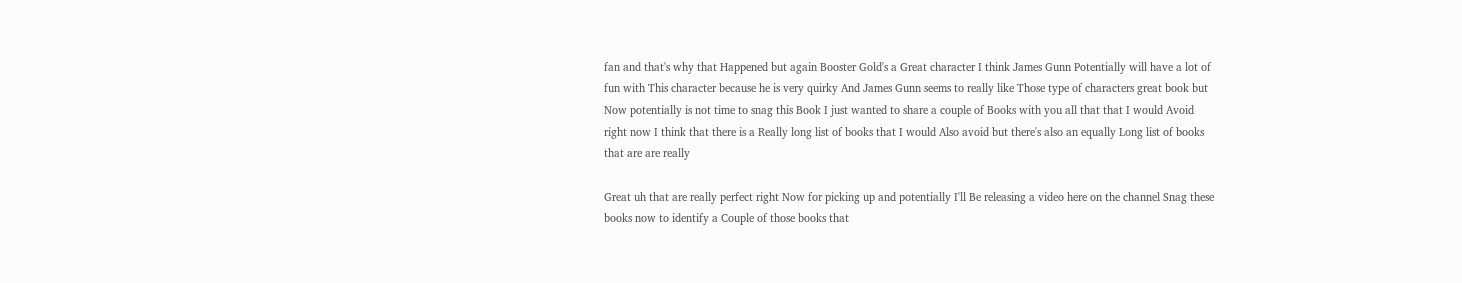fan and that's why that Happened but again Booster Gold's a Great character I think James Gunn Potentially will have a lot of fun with This character because he is very quirky And James Gunn seems to really like Those type of characters great book but Now potentially is not time to snag this Book I just wanted to share a couple of Books with you all that that I would Avoid right now I think that there is a Really long list of books that I would Also avoid but there's also an equally Long list of books that are are really

Great uh that are really perfect right Now for picking up and potentially I'll Be releasing a video here on the channel Snag these books now to identify a Couple of those books that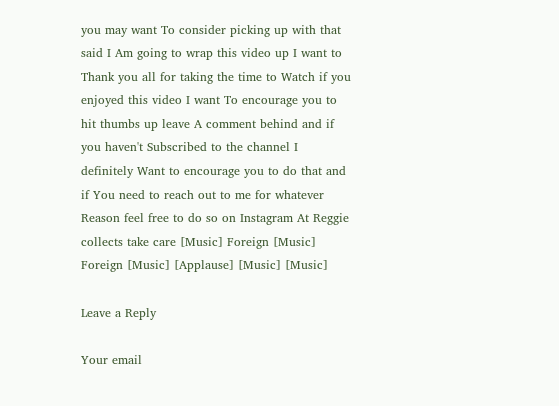you may want To consider picking up with that said I Am going to wrap this video up I want to Thank you all for taking the time to Watch if you enjoyed this video I want To encourage you to hit thumbs up leave A comment behind and if you haven't Subscribed to the channel I definitely Want to encourage you to do that and if You need to reach out to me for whatever Reason feel free to do so on Instagram At Reggie collects take care [Music] Foreign [Music] Foreign [Music] [Applause] [Music] [Music]

Leave a Reply

Your email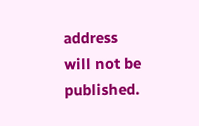address will not be published.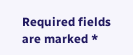Required fields are marked *